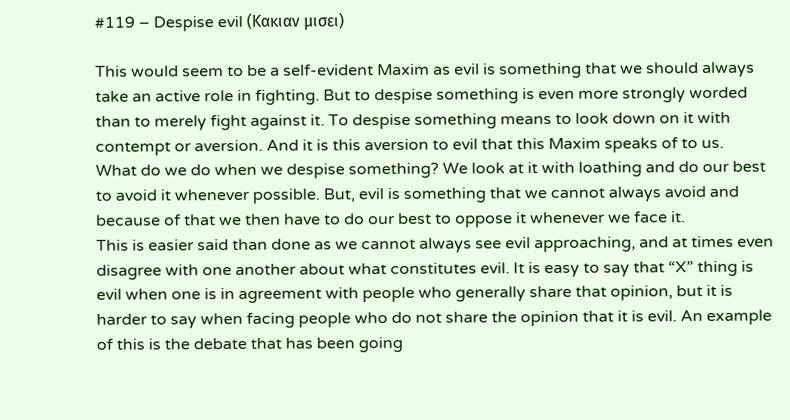#119 – Despise evil (Κακιαν μισει)

This would seem to be a self-evident Maxim as evil is something that we should always take an active role in fighting. But to despise something is even more strongly worded than to merely fight against it. To despise something means to look down on it with contempt or aversion. And it is this aversion to evil that this Maxim speaks of to us.
What do we do when we despise something? We look at it with loathing and do our best to avoid it whenever possible. But, evil is something that we cannot always avoid and because of that we then have to do our best to oppose it whenever we face it.
This is easier said than done as we cannot always see evil approaching, and at times even disagree with one another about what constitutes evil. It is easy to say that “X” thing is evil when one is in agreement with people who generally share that opinion, but it is harder to say when facing people who do not share the opinion that it is evil. An example of this is the debate that has been going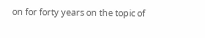on for forty years on the topic of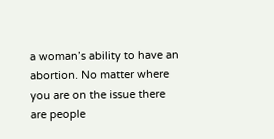a woman’s ability to have an abortion. No matter where you are on the issue there are people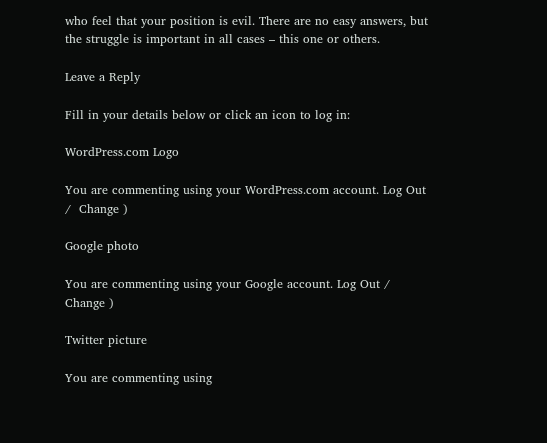who feel that your position is evil. There are no easy answers, but the struggle is important in all cases – this one or others.

Leave a Reply

Fill in your details below or click an icon to log in:

WordPress.com Logo

You are commenting using your WordPress.com account. Log Out /  Change )

Google photo

You are commenting using your Google account. Log Out /  Change )

Twitter picture

You are commenting using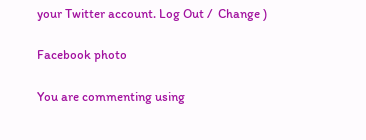your Twitter account. Log Out /  Change )

Facebook photo

You are commenting using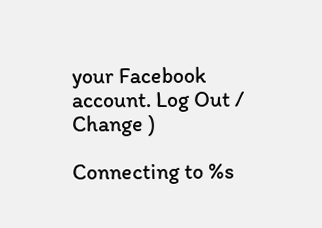your Facebook account. Log Out /  Change )

Connecting to %s